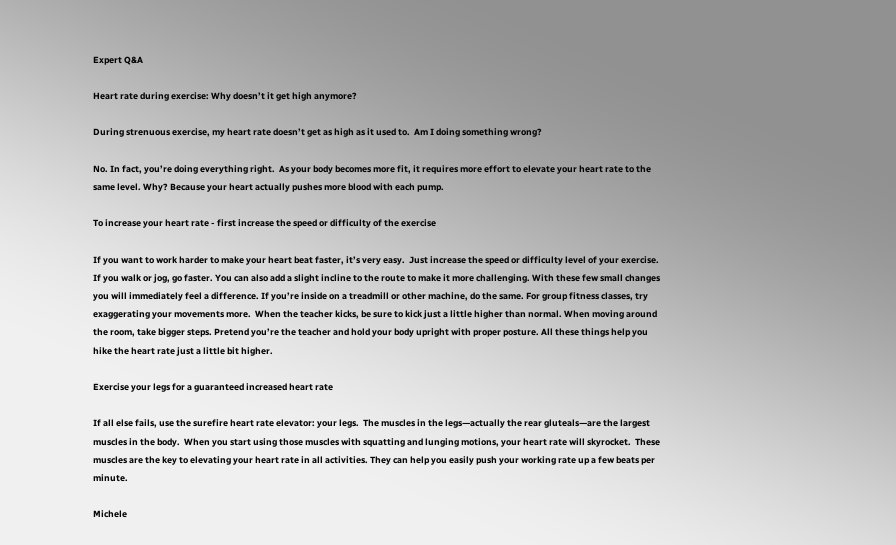Expert Q&A

Heart rate during exercise: Why doesn’t it get high anymore?

During strenuous exercise, my heart rate doesn’t get as high as it used to.  Am I doing something wrong?

No. In fact, you’re doing everything right.  As your body becomes more fit, it requires more effort to elevate your heart rate to the same level. Why? Because your heart actually pushes more blood with each pump.

To increase your heart rate - first increase the speed or difficulty of the exercise

If you want to work harder to make your heart beat faster, it’s very easy.  Just increase the speed or difficulty level of your exercise. If you walk or jog, go faster. You can also add a slight incline to the route to make it more challenging. With these few small changes you will immediately feel a difference. If you’re inside on a treadmill or other machine, do the same. For group fitness classes, try exaggerating your movements more.  When the teacher kicks, be sure to kick just a little higher than normal. When moving around the room, take bigger steps. Pretend you’re the teacher and hold your body upright with proper posture. All these things help you hike the heart rate just a little bit higher.

Exercise your legs for a guaranteed increased heart rate

If all else fails, use the surefire heart rate elevator: your legs.  The muscles in the legs—actually the rear gluteals—are the largest muscles in the body.  When you start using those muscles with squatting and lunging motions, your heart rate will skyrocket.  These muscles are the key to elevating your heart rate in all activities. They can help you easily push your working rate up a few beats per minute.

Michele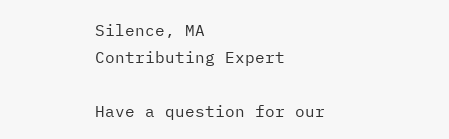Silence, MA
Contributing Expert

Have a question for our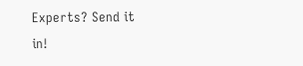Experts? Send it in!